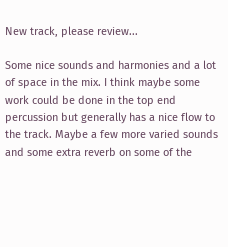New track, please review...

Some nice sounds and harmonies and a lot of space in the mix. I think maybe some work could be done in the top end percussion but generally has a nice flow to the track. Maybe a few more varied sounds and some extra reverb on some of the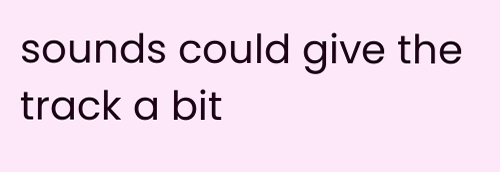sounds could give the track a bit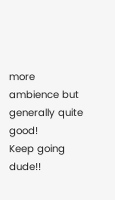more ambience but generally quite good!
Keep going dude!!